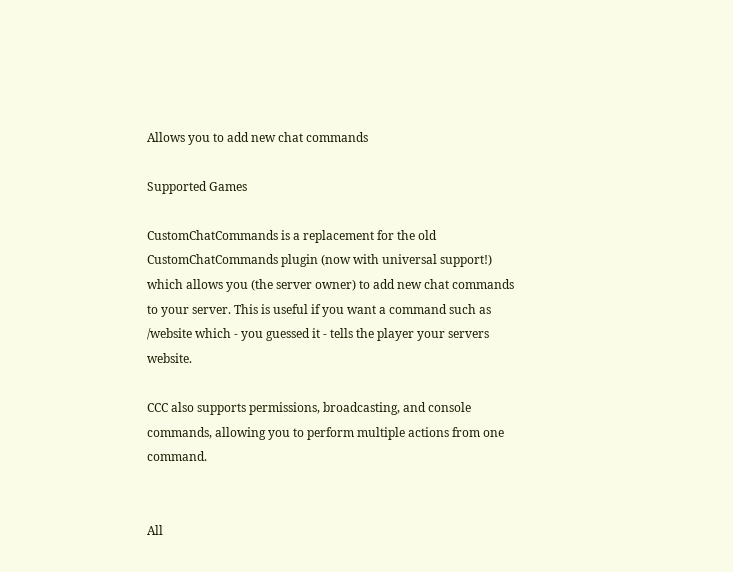Allows you to add new chat commands

Supported Games

CustomChatCommands is a replacement for the old CustomChatCommands plugin (now with universal support!) which allows you (the server owner) to add new chat commands to your server. This is useful if you want a command such as /website which - you guessed it - tells the player your servers website.

CCC also supports permissions, broadcasting, and console commands, allowing you to perform multiple actions from one command.


All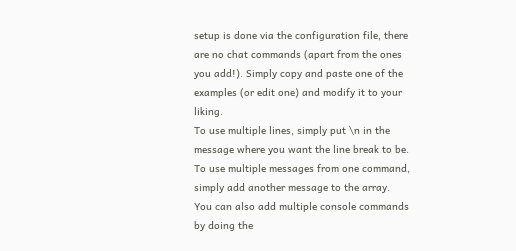setup is done via the configuration file, there are no chat commands (apart from the ones you add!). Simply copy and paste one of the examples (or edit one) and modify it to your liking.
To use multiple lines, simply put \n in the message where you want the line break to be.
To use multiple messages from one command, simply add another message to the array.
You can also add multiple console commands by doing the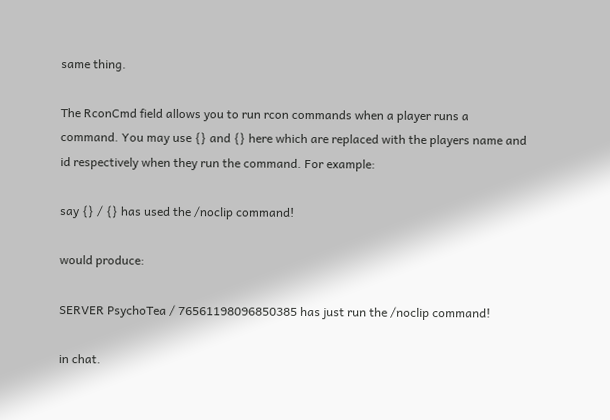same thing.

The RconCmd field allows you to run rcon commands when a player runs a command. You may use {} and {} here which are replaced with the players name and id respectively when they run the command. For example:

say {} / {} has used the /noclip command!

would produce:

SERVER PsychoTea / 76561198096850385 has just run the /noclip command!

in chat.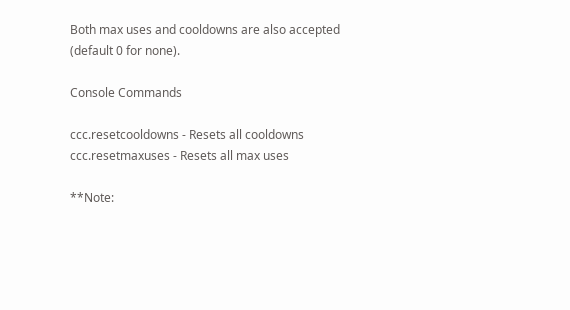Both max uses and cooldowns are also accepted (default 0 for none).

Console Commands

ccc.resetcooldowns - Resets all cooldowns
ccc.resetmaxuses - Resets all max uses

**Note: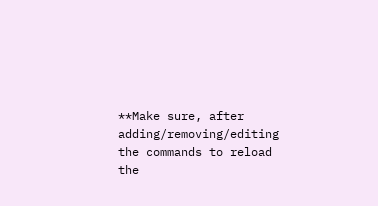**Make sure, after adding/removing/editing the commands to reload the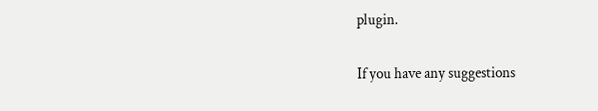plugin.

If you have any suggestions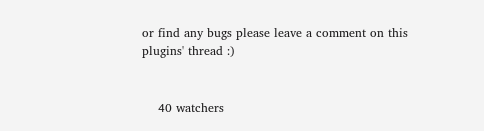or find any bugs please leave a comment on this plugins' thread :)


    40 watchers